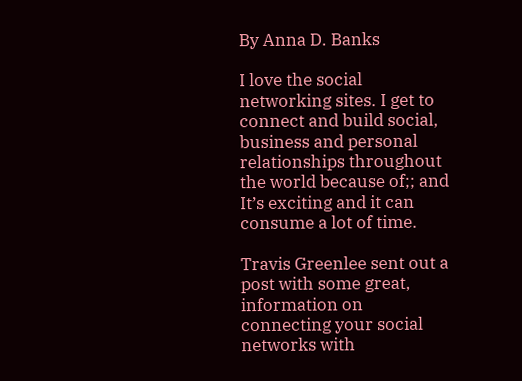By Anna D. Banks

I love the social networking sites. I get to connect and build social, business and personal relationships throughout the world because of;; and It’s exciting and it can consume a lot of time.

Travis Greenlee sent out a post with some great, information on connecting your social networks with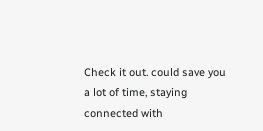Check it out. could save you a lot of time, staying connected with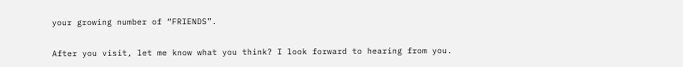your growing number of “FRIENDS”.

After you visit, let me know what you think? I look forward to hearing from you.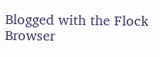Blogged with the Flock Browser